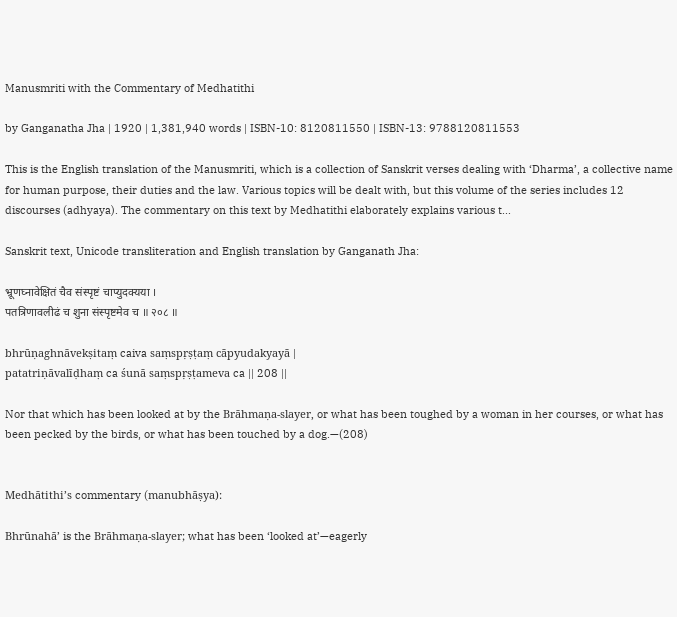Manusmriti with the Commentary of Medhatithi

by Ganganatha Jha | 1920 | 1,381,940 words | ISBN-10: 8120811550 | ISBN-13: 9788120811553

This is the English translation of the Manusmriti, which is a collection of Sanskrit verses dealing with ‘Dharma’, a collective name for human purpose, their duties and the law. Various topics will be dealt with, but this volume of the series includes 12 discourses (adhyaya). The commentary on this text by Medhatithi elaborately explains various t...

Sanskrit text, Unicode transliteration and English translation by Ganganath Jha:

भ्रूणघ्नावेक्षितं चैव संस्पृष्टं चाप्युदक्यया ।
पतत्रिणावलीढं च शुना संस्पृष्टमेव च ॥ २०८ ॥

bhrūṇaghnāvekṣitaṃ caiva saṃspṛṣṭaṃ cāpyudakyayā |
patatriṇāvalīḍhaṃ ca śunā saṃspṛṣṭameva ca || 208 ||

Nor that which has been looked at by the Brāhmaṇa-slayer, or what has been toughed by a woman in her courses, or what has been pecked by the birds, or what has been touched by a dog.—(208)


Medhātithi’s commentary (manubhāṣya):

Bhrūnahā’ is the Brāhmaṇa-slayer; what has been ‘looked at’—eagerly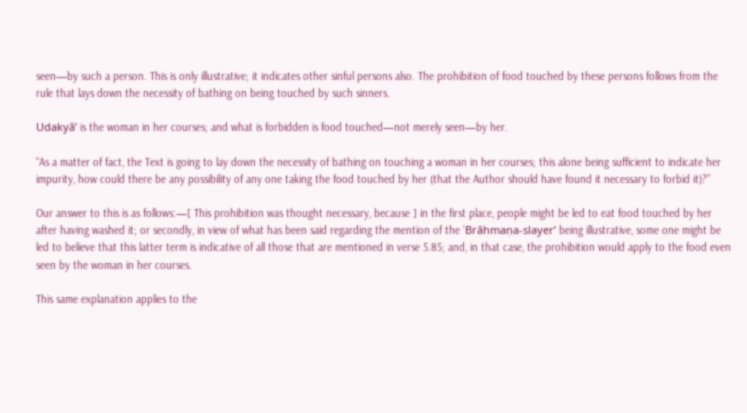seen—by such a person. This is only illustrative; it indicates other sinful persons also. The prohibition of food touched by these persons follows from the rule that lays down the necessity of bathing on being touched by such sinners.

Udakyā’ is the woman in her courses; and what is forbidden is food touched—not merely seen—by her.

“As a matter of fact, the Text is going to lay down the necessity of bathing on touching a woman in her courses; this alone being sufficient to indicate her impurity, how could there be any possibility of any one taking the food touched by her (that the Author should have found it necessary to forbid it)?”

Our answer to this is as follows:—[ This prohibition was thought necessary, because ] in the first place, people might be led to eat food touched by her after having washed it; or secondly, in view of what has been said regarding the mention of the ‘Brāhmaṇa-slayer’ being illustrative, some one might be led to believe that this latter term is indicative of all those that are mentioned in verse 5.85; and, in that case, the prohibition would apply to the food even seen by the woman in her courses.

This same explanation applies to the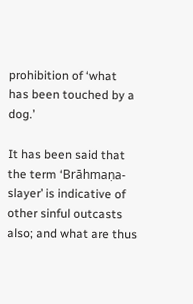prohibition of ‘what has been touched by a dog.’

It has been said that the term ‘Brāhmaṇa-slayer’ is indicative of other sinful outcasts also; and what are thus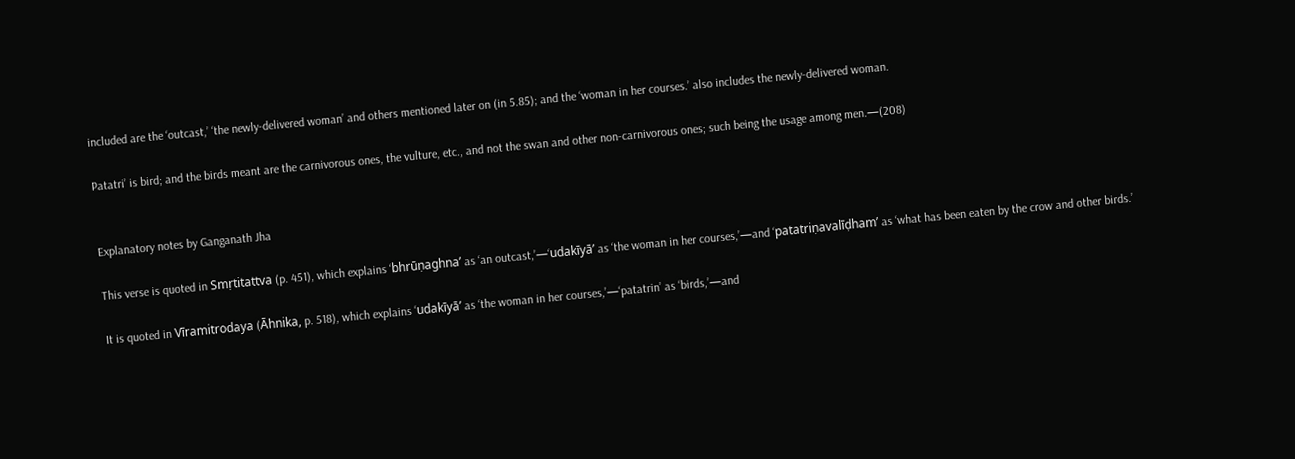included are the ‘outcast,’ ‘the newly-delivered woman’ and others mentioned later on (in 5.85); and the ‘woman in her courses.’ also includes the newly-delivered woman.

Patatri’ is bird; and the birds meant are the carnivorous ones, the vulture, etc., and not the swan and other non-carnivorous ones; such being the usage among men.—(208)


Explanatory notes by Ganganath Jha

This verse is quoted in Smṛtitattva (p. 451), which explains ‘bhrūṇaghna’ as ‘an outcast,’—‘udakīyā’ as ‘the woman in her courses,’—and ‘patatriṇavalīḍham’ as ‘what has been eaten by the crow and other birds.’

It is quoted in Vīramitrodaya (Āhnika, p. 518), which explains ‘udakīyā’ as ‘the woman in her courses,’—‘patatrin’ as ‘birds,’—and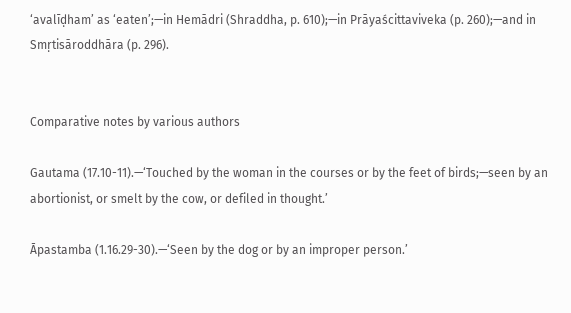‘avalīḍham’ as ‘eaten’;—in Hemādri (Shraddha, p. 610);—in Prāyaścittaviveka (p. 260);—and in Smṛtisāroddhāra (p. 296).


Comparative notes by various authors

Gautama (17.10-11).—‘Touched by the woman in the courses or by the feet of birds;—seen by an abortionist, or smelt by the cow, or defiled in thought.’

Āpastamba (1.16.29-30).—‘Seen by the dog or by an improper person.’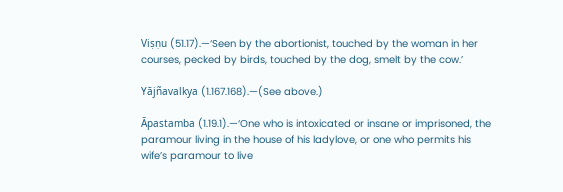Viṣṇu (51.17).—‘Seen by the abortionist, touched by the woman in her courses, pecked by birds, touched by the dog, smelt by the cow.’

Yājñavalkya (1.167.168).—(See above.)

Āpastamba (1.19.1).—‘One who is intoxicated or insane or imprisoned, the paramour living in the house of his ladylove, or one who permits his wife’s paramour to live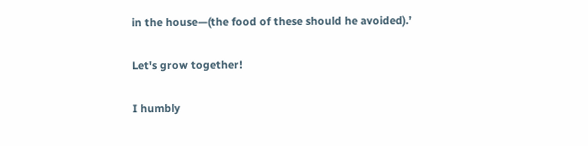in the house—(the food of these should he avoided).’

Let's grow together!

I humbly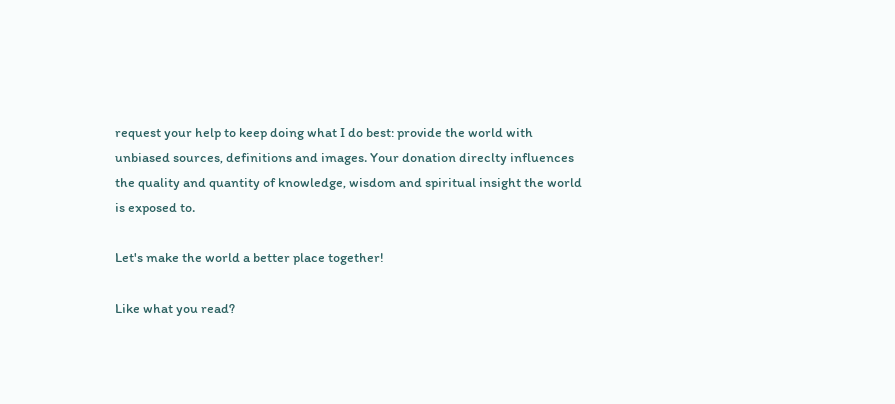request your help to keep doing what I do best: provide the world with unbiased sources, definitions and images. Your donation direclty influences the quality and quantity of knowledge, wisdom and spiritual insight the world is exposed to.

Let's make the world a better place together!

Like what you read?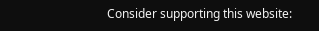Consider supporting this website: